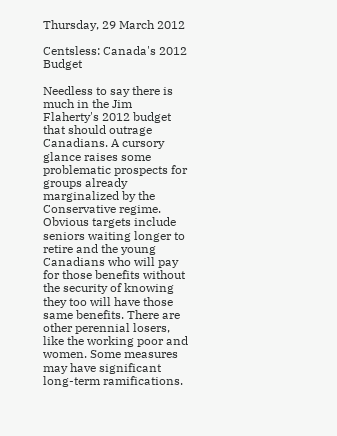Thursday, 29 March 2012

Centsless: Canada's 2012 Budget

Needless to say there is much in the Jim Flaherty's 2012 budget that should outrage Canadians. A cursory glance raises some problematic prospects for groups already marginalized by the Conservative regime. Obvious targets include seniors waiting longer to retire and the young Canadians who will pay for those benefits without the security of knowing they too will have those same benefits. There are other perennial losers, like the working poor and women. Some measures may have significant long-term ramifications.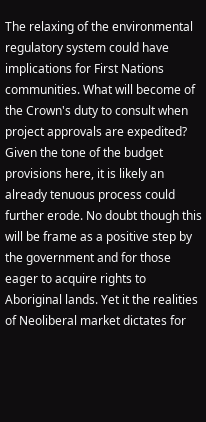The relaxing of the environmental regulatory system could have implications for First Nations communities. What will become of the Crown's duty to consult when project approvals are expedited? Given the tone of the budget provisions here, it is likely an already tenuous process could further erode. No doubt though this will be frame as a positive step by the government and for those eager to acquire rights to Aboriginal lands. Yet it the realities of Neoliberal market dictates for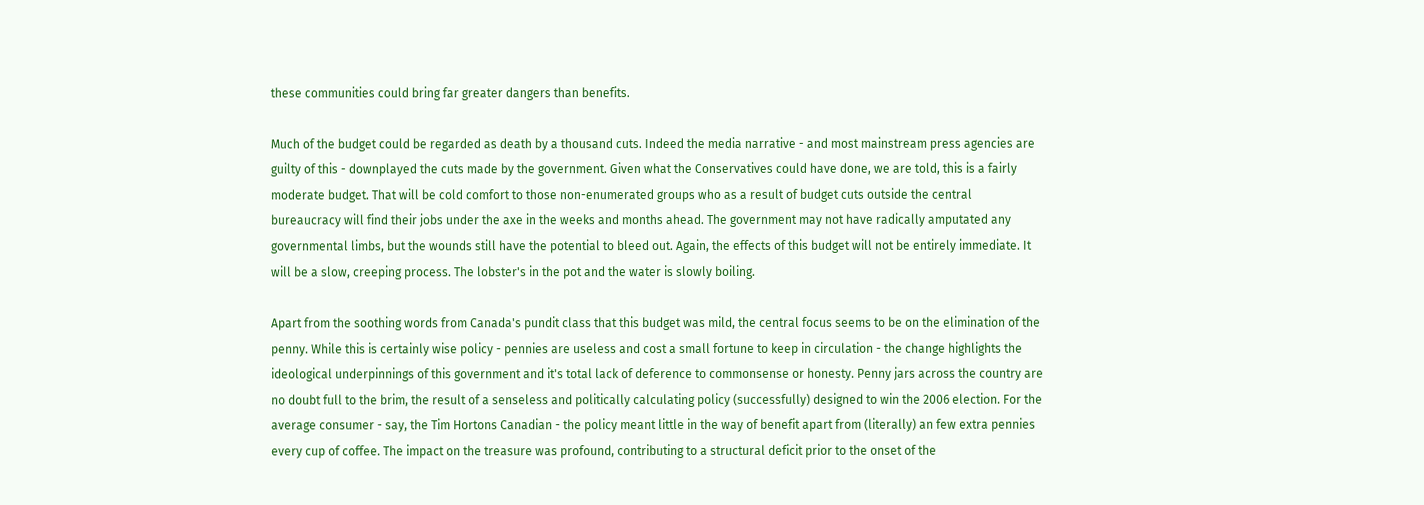these communities could bring far greater dangers than benefits.

Much of the budget could be regarded as death by a thousand cuts. Indeed the media narrative - and most mainstream press agencies are guilty of this - downplayed the cuts made by the government. Given what the Conservatives could have done, we are told, this is a fairly moderate budget. That will be cold comfort to those non-enumerated groups who as a result of budget cuts outside the central bureaucracy will find their jobs under the axe in the weeks and months ahead. The government may not have radically amputated any governmental limbs, but the wounds still have the potential to bleed out. Again, the effects of this budget will not be entirely immediate. It will be a slow, creeping process. The lobster's in the pot and the water is slowly boiling.

Apart from the soothing words from Canada's pundit class that this budget was mild, the central focus seems to be on the elimination of the penny. While this is certainly wise policy - pennies are useless and cost a small fortune to keep in circulation - the change highlights the ideological underpinnings of this government and it's total lack of deference to commonsense or honesty. Penny jars across the country are no doubt full to the brim, the result of a senseless and politically calculating policy (successfully) designed to win the 2006 election. For the average consumer - say, the Tim Hortons Canadian - the policy meant little in the way of benefit apart from (literally) an few extra pennies every cup of coffee. The impact on the treasure was profound, contributing to a structural deficit prior to the onset of the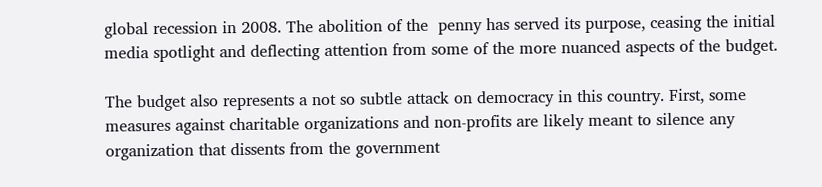global recession in 2008. The abolition of the  penny has served its purpose, ceasing the initial media spotlight and deflecting attention from some of the more nuanced aspects of the budget.

The budget also represents a not so subtle attack on democracy in this country. First, some measures against charitable organizations and non-profits are likely meant to silence any organization that dissents from the government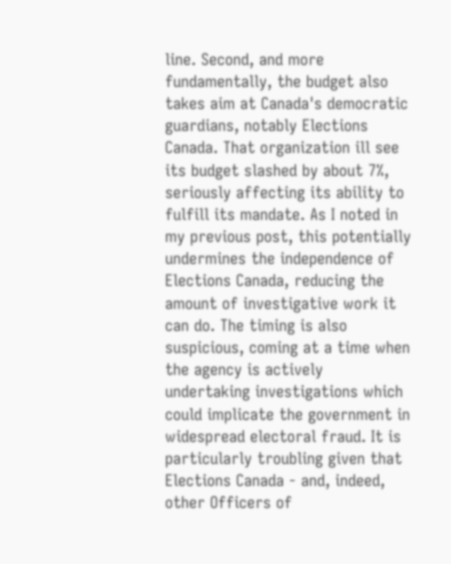line. Second, and more fundamentally, the budget also takes aim at Canada's democratic guardians, notably Elections Canada. That organization ill see its budget slashed by about 7%, seriously affecting its ability to fulfill its mandate. As I noted in my previous post, this potentially undermines the independence of Elections Canada, reducing the amount of investigative work it can do. The timing is also suspicious, coming at a time when the agency is actively undertaking investigations which could implicate the government in widespread electoral fraud. It is particularly troubling given that Elections Canada - and, indeed, other Officers of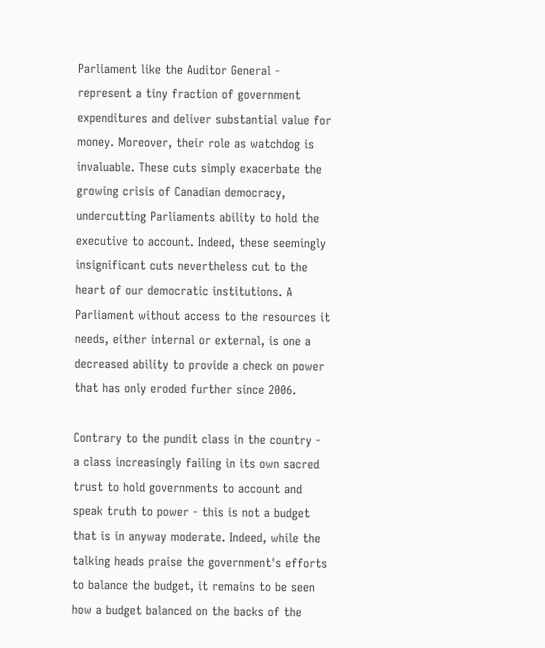Parliament like the Auditor General - represent a tiny fraction of government expenditures and deliver substantial value for money. Moreover, their role as watchdog is invaluable. These cuts simply exacerbate the growing crisis of Canadian democracy, undercutting Parliaments ability to hold the executive to account. Indeed, these seemingly insignificant cuts nevertheless cut to the heart of our democratic institutions. A Parliament without access to the resources it needs, either internal or external, is one a decreased ability to provide a check on power that has only eroded further since 2006.

Contrary to the pundit class in the country - a class increasingly failing in its own sacred trust to hold governments to account and speak truth to power - this is not a budget that is in anyway moderate. Indeed, while the talking heads praise the government's efforts to balance the budget, it remains to be seen how a budget balanced on the backs of the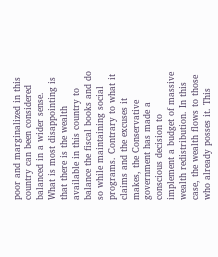poor and marginalized in this country can been considered balanced in a wider sense. What is most disappointing is that there is the wealth available in this country to balance the fiscal books and do so while maintaining social programs. Contrary to what it claims and the excuses it makes, the Conservative government has made a conscious decision to implement a budget of massive wealth redistribution. In this case, the wealth flows to those who already posses it. This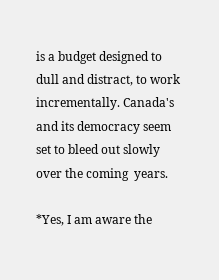is a budget designed to dull and distract, to work incrementally. Canada's and its democracy seem set to bleed out slowly over the coming  years.

*Yes, I am aware the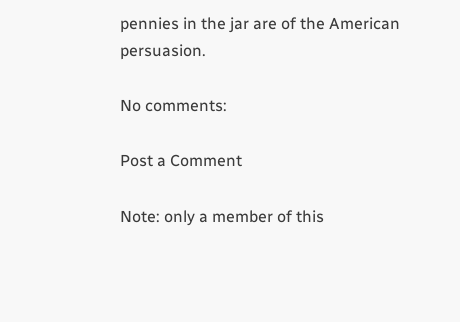pennies in the jar are of the American persuasion.

No comments:

Post a Comment

Note: only a member of this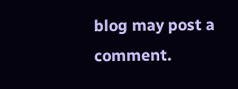blog may post a comment.